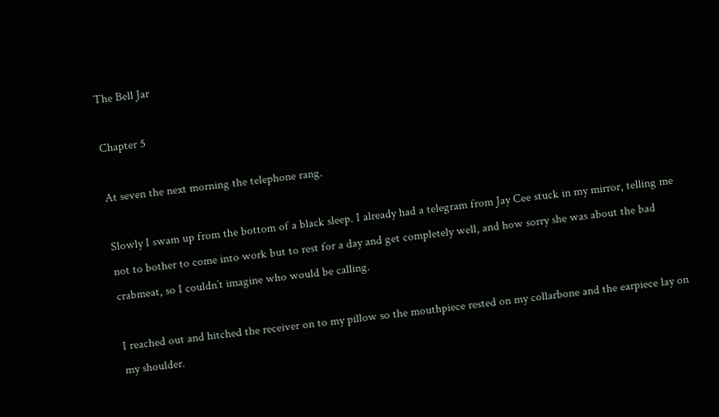The Bell Jar

Chapter 5

At seven the next morning the telephone rang.

Slowly I swam up from the bottom of a black sleep. I already had a telegram from Jay Cee stuck in my mirror, telling me not to bother to come into work but to rest for a day and get completely well, and how sorry she was about the bad crabmeat, so I couldn’t imagine who would be calling.

I reached out and hitched the receiver on to my pillow so the mouthpiece rested on my collarbone and the earpiece lay on my shoulder.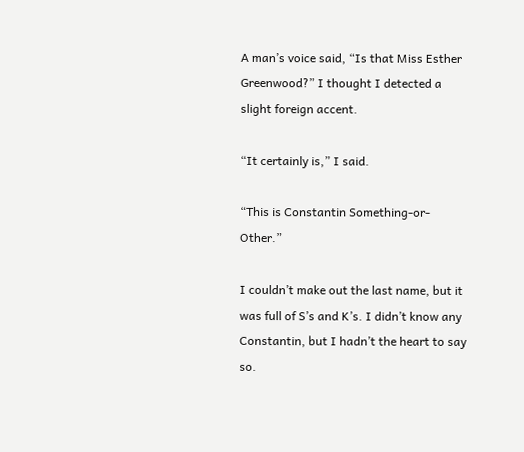A man’s voice said, “Is that Miss Esther Greenwood?” I thought I detected a slight foreign accent.

“It certainly is,” I said.

“This is Constantin Something-or-Other.”

I couldn’t make out the last name, but it was full of S’s and K’s. I didn’t know any Constantin, but I hadn’t the heart to say so.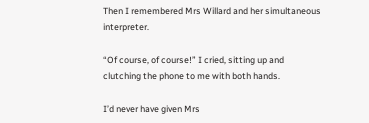Then I remembered Mrs Willard and her simultaneous interpreter.

“Of course, of course!” I cried, sitting up and clutching the phone to me with both hands.

I’d never have given Mrs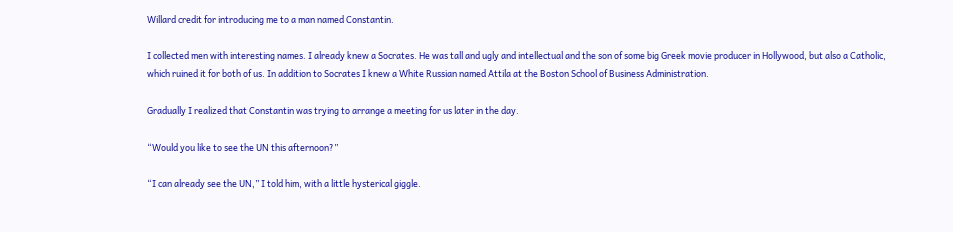Willard credit for introducing me to a man named Constantin.

I collected men with interesting names. I already knew a Socrates. He was tall and ugly and intellectual and the son of some big Greek movie producer in Hollywood, but also a Catholic, which ruined it for both of us. In addition to Socrates I knew a White Russian named Attila at the Boston School of Business Administration.

Gradually I realized that Constantin was trying to arrange a meeting for us later in the day.

“Would you like to see the UN this afternoon?”

“I can already see the UN,” I told him, with a little hysterical giggle.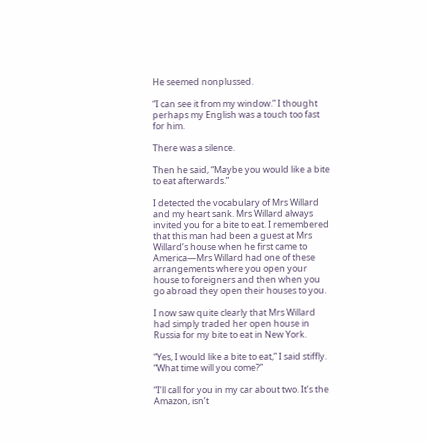He seemed nonplussed.

“I can see it from my window.” I thought perhaps my English was a touch too fast for him.

There was a silence.

Then he said, “Maybe you would like a bite to eat afterwards.”

I detected the vocabulary of Mrs Willard and my heart sank. Mrs Willard always invited you for a bite to eat. I remembered that this man had been a guest at Mrs Willard’s house when he first came to America—Mrs Willard had one of these arrangements where you open your house to foreigners and then when you go abroad they open their houses to you.

I now saw quite clearly that Mrs Willard had simply traded her open house in Russia for my bite to eat in New York.

“Yes, I would like a bite to eat,” I said stiffly. “What time will you come?”

“I’ll call for you in my car about two. It’s the Amazon, isn’t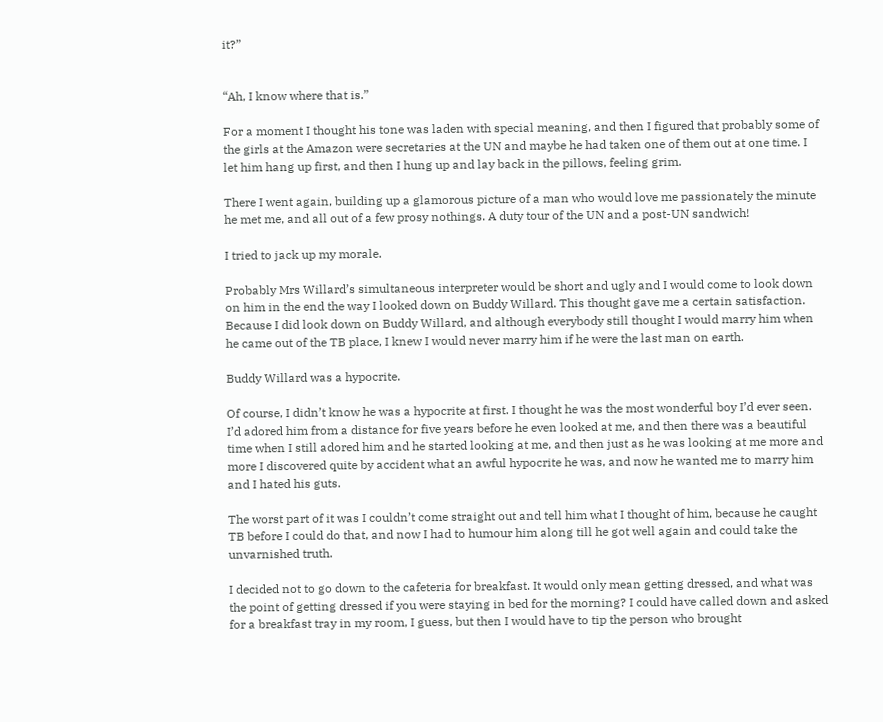it?”


“Ah, I know where that is.”

For a moment I thought his tone was laden with special meaning, and then I figured that probably some of the girls at the Amazon were secretaries at the UN and maybe he had taken one of them out at one time. I let him hang up first, and then I hung up and lay back in the pillows, feeling grim.

There I went again, building up a glamorous picture of a man who would love me passionately the minute he met me, and all out of a few prosy nothings. A duty tour of the UN and a post-UN sandwich!

I tried to jack up my morale.

Probably Mrs Willard’s simultaneous interpreter would be short and ugly and I would come to look down on him in the end the way I looked down on Buddy Willard. This thought gave me a certain satisfaction. Because I did look down on Buddy Willard, and although everybody still thought I would marry him when he came out of the TB place, I knew I would never marry him if he were the last man on earth.

Buddy Willard was a hypocrite.

Of course, I didn’t know he was a hypocrite at first. I thought he was the most wonderful boy I’d ever seen. I’d adored him from a distance for five years before he even looked at me, and then there was a beautiful time when I still adored him and he started looking at me, and then just as he was looking at me more and more I discovered quite by accident what an awful hypocrite he was, and now he wanted me to marry him and I hated his guts.

The worst part of it was I couldn’t come straight out and tell him what I thought of him, because he caught TB before I could do that, and now I had to humour him along till he got well again and could take the unvarnished truth.

I decided not to go down to the cafeteria for breakfast. It would only mean getting dressed, and what was the point of getting dressed if you were staying in bed for the morning? I could have called down and asked for a breakfast tray in my room, I guess, but then I would have to tip the person who brought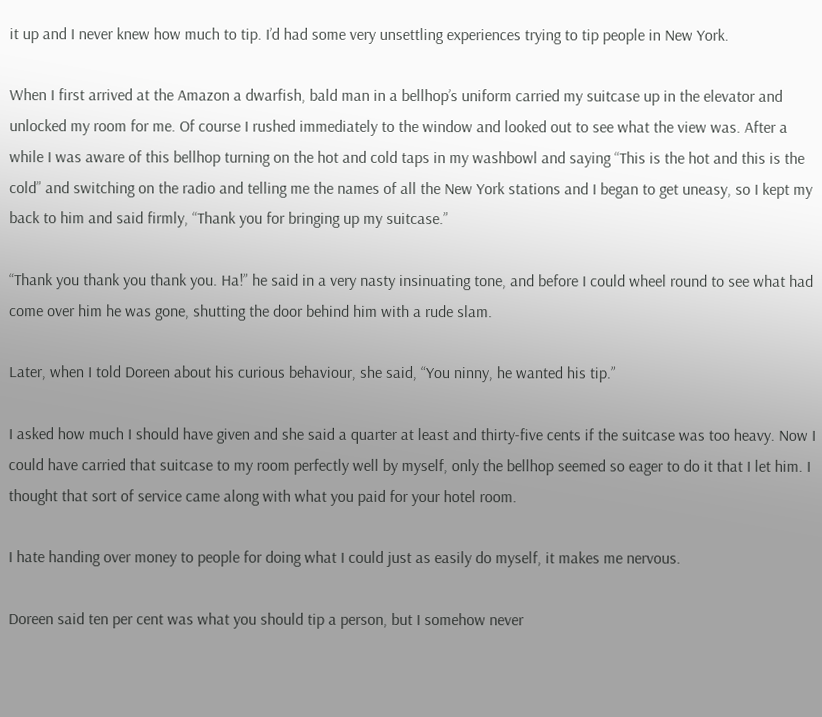it up and I never knew how much to tip. I’d had some very unsettling experiences trying to tip people in New York.

When I first arrived at the Amazon a dwarfish, bald man in a bellhop’s uniform carried my suitcase up in the elevator and unlocked my room for me. Of course I rushed immediately to the window and looked out to see what the view was. After a while I was aware of this bellhop turning on the hot and cold taps in my washbowl and saying “This is the hot and this is the cold” and switching on the radio and telling me the names of all the New York stations and I began to get uneasy, so I kept my back to him and said firmly, “Thank you for bringing up my suitcase.”

“Thank you thank you thank you. Ha!” he said in a very nasty insinuating tone, and before I could wheel round to see what had come over him he was gone, shutting the door behind him with a rude slam.

Later, when I told Doreen about his curious behaviour, she said, “You ninny, he wanted his tip.”

I asked how much I should have given and she said a quarter at least and thirty-five cents if the suitcase was too heavy. Now I could have carried that suitcase to my room perfectly well by myself, only the bellhop seemed so eager to do it that I let him. I thought that sort of service came along with what you paid for your hotel room.

I hate handing over money to people for doing what I could just as easily do myself, it makes me nervous.

Doreen said ten per cent was what you should tip a person, but I somehow never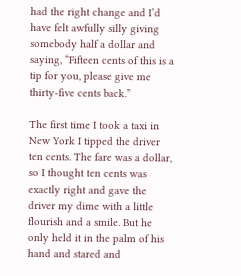had the right change and I’d have felt awfully silly giving somebody half a dollar and saying, “Fifteen cents of this is a tip for you, please give me thirty-five cents back.”

The first time I took a taxi in New York I tipped the driver ten cents. The fare was a dollar, so I thought ten cents was exactly right and gave the driver my dime with a little flourish and a smile. But he only held it in the palm of his hand and stared and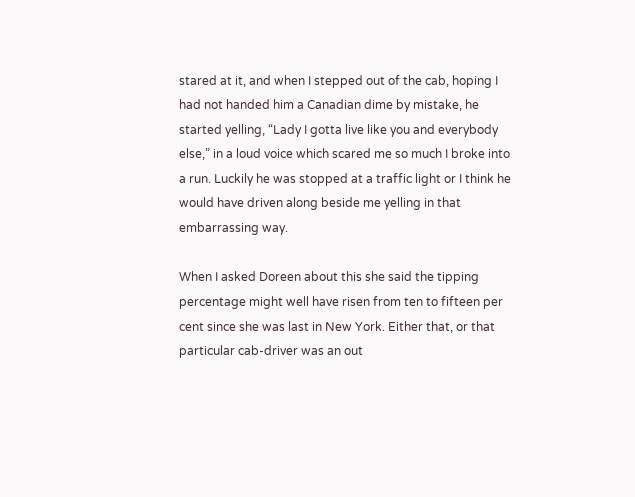stared at it, and when I stepped out of the cab, hoping I had not handed him a Canadian dime by mistake, he started yelling, “Lady I gotta live like you and everybody else,” in a loud voice which scared me so much I broke into a run. Luckily he was stopped at a traffic light or I think he would have driven along beside me yelling in that embarrassing way.

When I asked Doreen about this she said the tipping percentage might well have risen from ten to fifteen per cent since she was last in New York. Either that, or that particular cab-driver was an out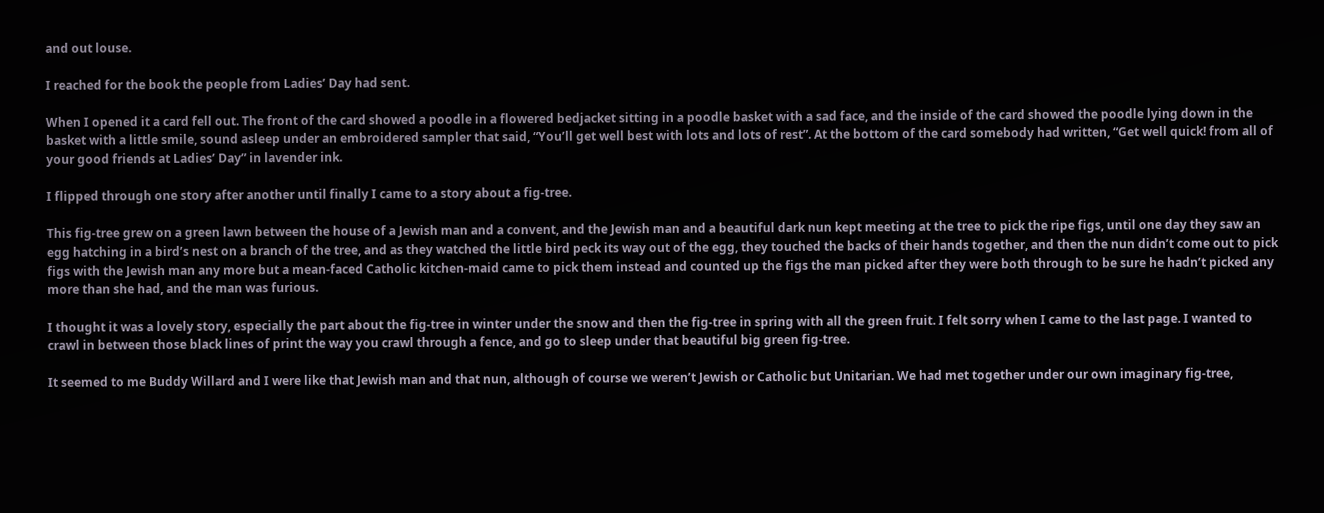and out louse.

I reached for the book the people from Ladies’ Day had sent.

When I opened it a card fell out. The front of the card showed a poodle in a flowered bedjacket sitting in a poodle basket with a sad face, and the inside of the card showed the poodle lying down in the basket with a little smile, sound asleep under an embroidered sampler that said, “You’ll get well best with lots and lots of rest”. At the bottom of the card somebody had written, “Get well quick! from all of your good friends at Ladies’ Day” in lavender ink.

I flipped through one story after another until finally I came to a story about a fig-tree.

This fig-tree grew on a green lawn between the house of a Jewish man and a convent, and the Jewish man and a beautiful dark nun kept meeting at the tree to pick the ripe figs, until one day they saw an egg hatching in a bird’s nest on a branch of the tree, and as they watched the little bird peck its way out of the egg, they touched the backs of their hands together, and then the nun didn’t come out to pick figs with the Jewish man any more but a mean-faced Catholic kitchen-maid came to pick them instead and counted up the figs the man picked after they were both through to be sure he hadn’t picked any more than she had, and the man was furious.

I thought it was a lovely story, especially the part about the fig-tree in winter under the snow and then the fig-tree in spring with all the green fruit. I felt sorry when I came to the last page. I wanted to crawl in between those black lines of print the way you crawl through a fence, and go to sleep under that beautiful big green fig-tree.

It seemed to me Buddy Willard and I were like that Jewish man and that nun, although of course we weren’t Jewish or Catholic but Unitarian. We had met together under our own imaginary fig-tree,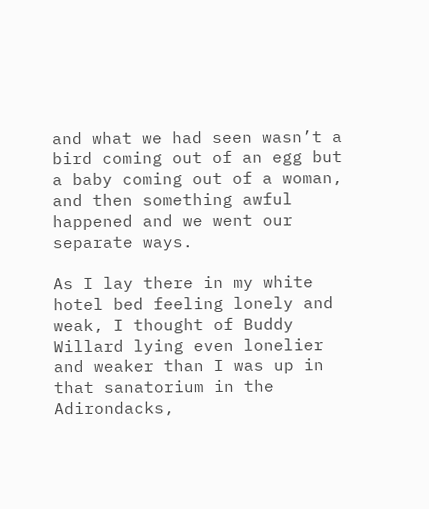and what we had seen wasn’t a bird coming out of an egg but a baby coming out of a woman, and then something awful happened and we went our separate ways.

As I lay there in my white hotel bed feeling lonely and weak, I thought of Buddy Willard lying even lonelier and weaker than I was up in that sanatorium in the Adirondacks,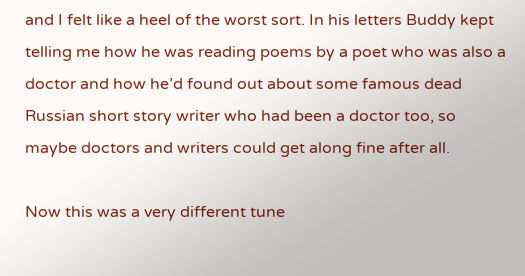and I felt like a heel of the worst sort. In his letters Buddy kept telling me how he was reading poems by a poet who was also a doctor and how he’d found out about some famous dead Russian short story writer who had been a doctor too, so maybe doctors and writers could get along fine after all.

Now this was a very different tune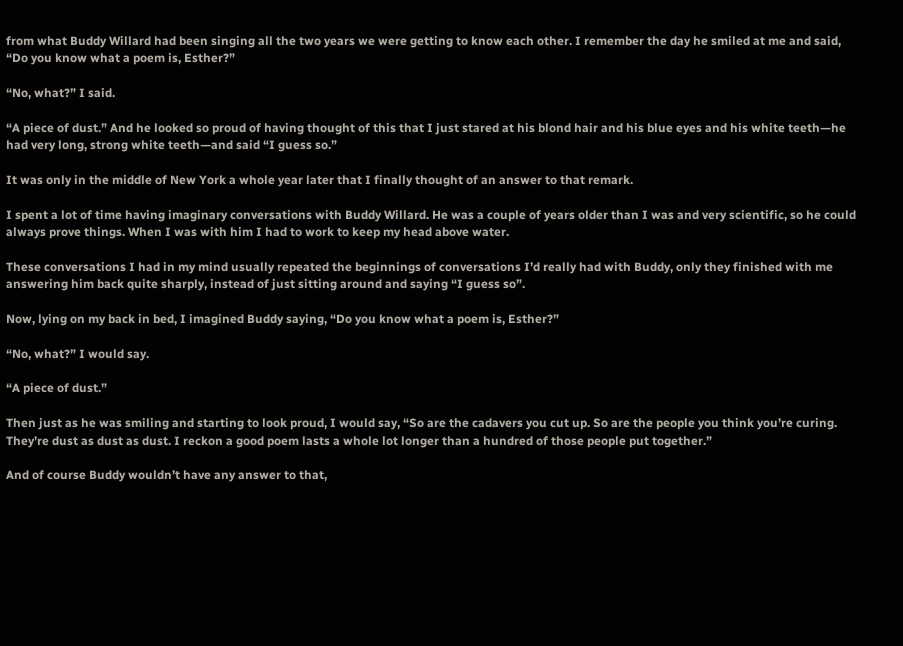from what Buddy Willard had been singing all the two years we were getting to know each other. I remember the day he smiled at me and said, “Do you know what a poem is, Esther?”

“No, what?” I said.

“A piece of dust.” And he looked so proud of having thought of this that I just stared at his blond hair and his blue eyes and his white teeth—he had very long, strong white teeth—and said “I guess so.”

It was only in the middle of New York a whole year later that I finally thought of an answer to that remark.

I spent a lot of time having imaginary conversations with Buddy Willard. He was a couple of years older than I was and very scientific, so he could always prove things. When I was with him I had to work to keep my head above water.

These conversations I had in my mind usually repeated the beginnings of conversations I’d really had with Buddy, only they finished with me answering him back quite sharply, instead of just sitting around and saying “I guess so”.

Now, lying on my back in bed, I imagined Buddy saying, “Do you know what a poem is, Esther?”

“No, what?” I would say.

“A piece of dust.”

Then just as he was smiling and starting to look proud, I would say, “So are the cadavers you cut up. So are the people you think you’re curing. They’re dust as dust as dust. I reckon a good poem lasts a whole lot longer than a hundred of those people put together.”

And of course Buddy wouldn’t have any answer to that,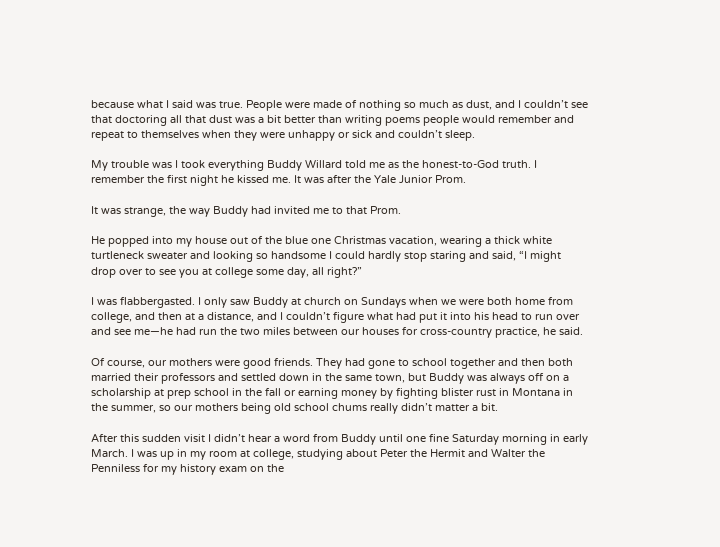because what I said was true. People were made of nothing so much as dust, and I couldn’t see that doctoring all that dust was a bit better than writing poems people would remember and repeat to themselves when they were unhappy or sick and couldn’t sleep.

My trouble was I took everything Buddy Willard told me as the honest-to-God truth. I remember the first night he kissed me. It was after the Yale Junior Prom.

It was strange, the way Buddy had invited me to that Prom.

He popped into my house out of the blue one Christmas vacation, wearing a thick white turtleneck sweater and looking so handsome I could hardly stop staring and said, “I might drop over to see you at college some day, all right?”

I was flabbergasted. I only saw Buddy at church on Sundays when we were both home from college, and then at a distance, and I couldn’t figure what had put it into his head to run over and see me—he had run the two miles between our houses for cross-country practice, he said.

Of course, our mothers were good friends. They had gone to school together and then both married their professors and settled down in the same town, but Buddy was always off on a scholarship at prep school in the fall or earning money by fighting blister rust in Montana in the summer, so our mothers being old school chums really didn’t matter a bit.

After this sudden visit I didn’t hear a word from Buddy until one fine Saturday morning in early March. I was up in my room at college, studying about Peter the Hermit and Walter the Penniless for my history exam on the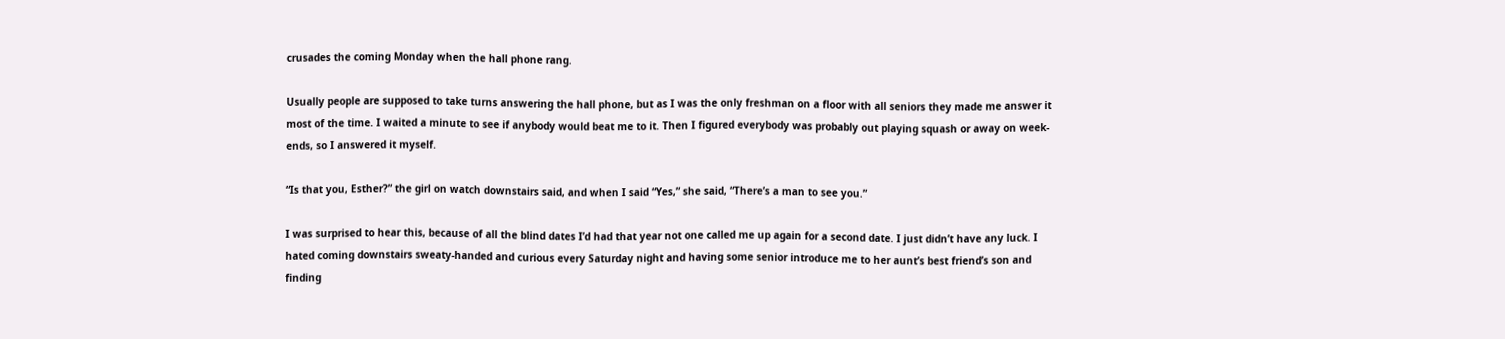crusades the coming Monday when the hall phone rang.

Usually people are supposed to take turns answering the hall phone, but as I was the only freshman on a floor with all seniors they made me answer it most of the time. I waited a minute to see if anybody would beat me to it. Then I figured everybody was probably out playing squash or away on week-ends, so I answered it myself.

“Is that you, Esther?” the girl on watch downstairs said, and when I said “Yes,” she said, “There’s a man to see you.”

I was surprised to hear this, because of all the blind dates I’d had that year not one called me up again for a second date. I just didn’t have any luck. I hated coming downstairs sweaty-handed and curious every Saturday night and having some senior introduce me to her aunt’s best friend’s son and finding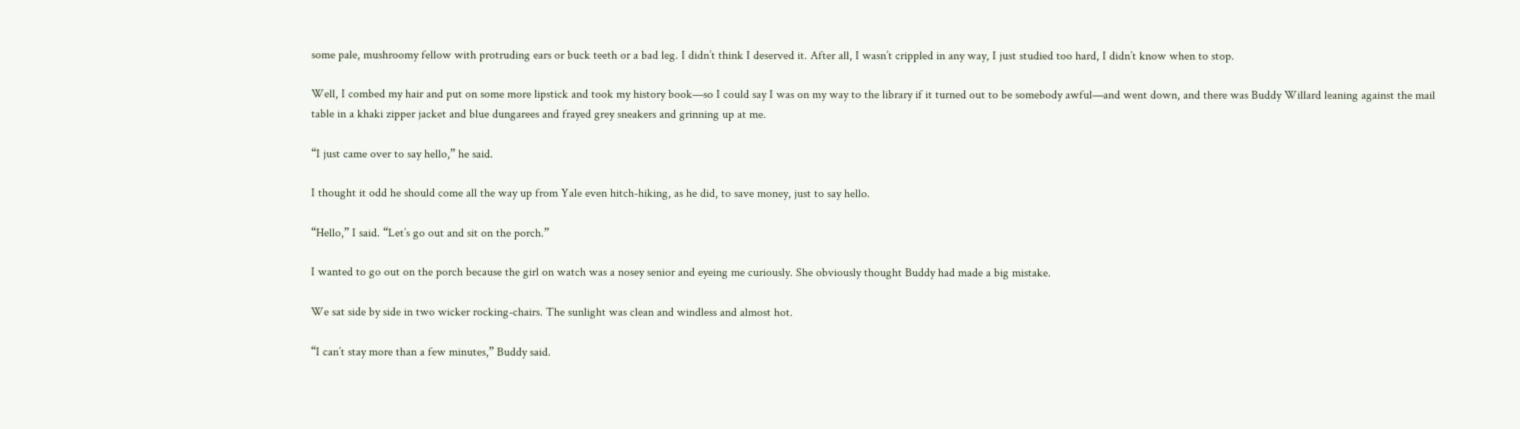some pale, mushroomy fellow with protruding ears or buck teeth or a bad leg. I didn’t think I deserved it. After all, I wasn’t crippled in any way, I just studied too hard, I didn’t know when to stop.

Well, I combed my hair and put on some more lipstick and took my history book—so I could say I was on my way to the library if it turned out to be somebody awful—and went down, and there was Buddy Willard leaning against the mail table in a khaki zipper jacket and blue dungarees and frayed grey sneakers and grinning up at me.

“I just came over to say hello,” he said.

I thought it odd he should come all the way up from Yale even hitch-hiking, as he did, to save money, just to say hello.

“Hello,” I said. “Let’s go out and sit on the porch.”

I wanted to go out on the porch because the girl on watch was a nosey senior and eyeing me curiously. She obviously thought Buddy had made a big mistake.

We sat side by side in two wicker rocking-chairs. The sunlight was clean and windless and almost hot.

“I can’t stay more than a few minutes,” Buddy said.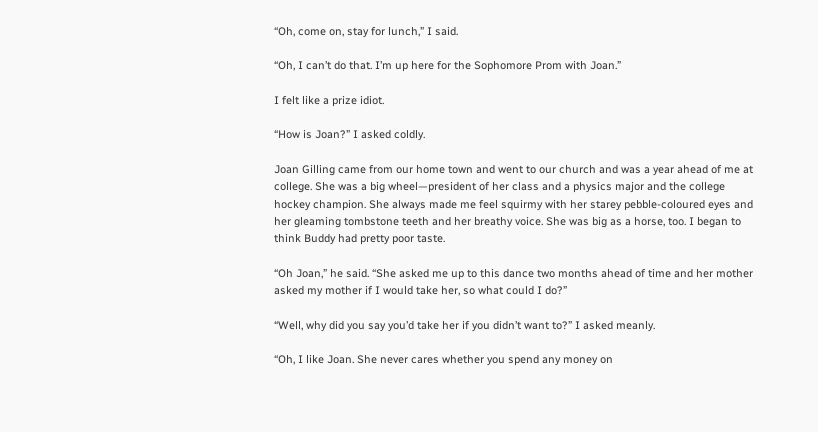“Oh, come on, stay for lunch,” I said.

“Oh, I can’t do that. I’m up here for the Sophomore Prom with Joan.”

I felt like a prize idiot.

“How is Joan?” I asked coldly.

Joan Gilling came from our home town and went to our church and was a year ahead of me at college. She was a big wheel—president of her class and a physics major and the college hockey champion. She always made me feel squirmy with her starey pebble-coloured eyes and her gleaming tombstone teeth and her breathy voice. She was big as a horse, too. I began to think Buddy had pretty poor taste.

“Oh Joan,” he said. “She asked me up to this dance two months ahead of time and her mother asked my mother if I would take her, so what could I do?”

“Well, why did you say you’d take her if you didn’t want to?” I asked meanly.

“Oh, I like Joan. She never cares whether you spend any money on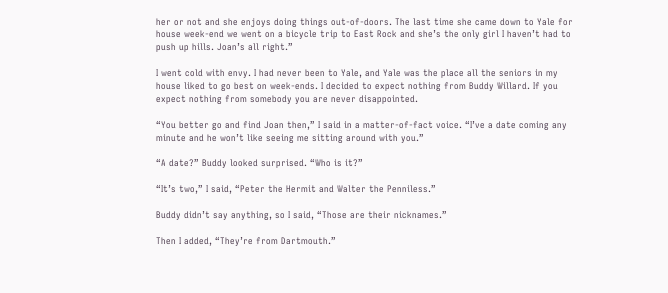her or not and she enjoys doing things out-of-doors. The last time she came down to Yale for house week-end we went on a bicycle trip to East Rock and she’s the only girl I haven’t had to push up hills. Joan’s all right.”

I went cold with envy. I had never been to Yale, and Yale was the place all the seniors in my house liked to go best on week-ends. I decided to expect nothing from Buddy Willard. If you expect nothing from somebody you are never disappointed.

“You better go and find Joan then,” I said in a matter-of-fact voice. “I’ve a date coming any minute and he won’t like seeing me sitting around with you.”

“A date?” Buddy looked surprised. “Who is it?”

“It’s two,” I said, “Peter the Hermit and Walter the Penniless.”

Buddy didn’t say anything, so I said, “Those are their nicknames.”

Then I added, “They’re from Dartmouth.”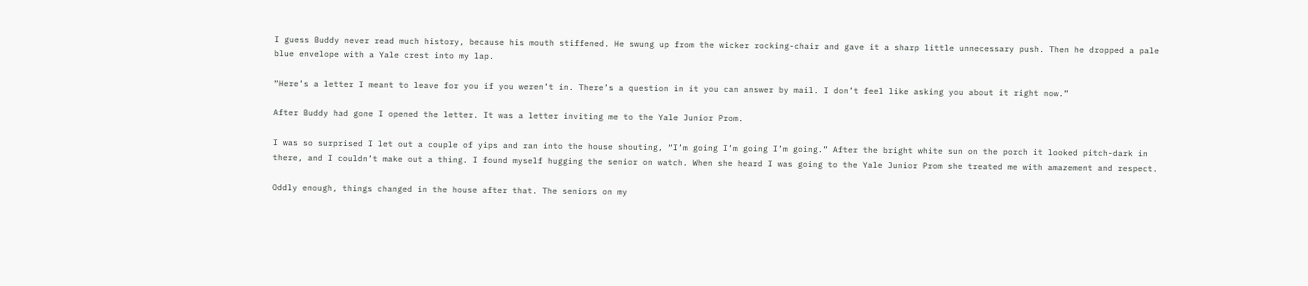I guess Buddy never read much history, because his mouth stiffened. He swung up from the wicker rocking-chair and gave it a sharp little unnecessary push. Then he dropped a pale blue envelope with a Yale crest into my lap.

“Here’s a letter I meant to leave for you if you weren’t in. There’s a question in it you can answer by mail. I don’t feel like asking you about it right now.”

After Buddy had gone I opened the letter. It was a letter inviting me to the Yale Junior Prom.

I was so surprised I let out a couple of yips and ran into the house shouting, “I’m going I’m going I’m going.” After the bright white sun on the porch it looked pitch-dark in there, and I couldn’t make out a thing. I found myself hugging the senior on watch. When she heard I was going to the Yale Junior Prom she treated me with amazement and respect.

Oddly enough, things changed in the house after that. The seniors on my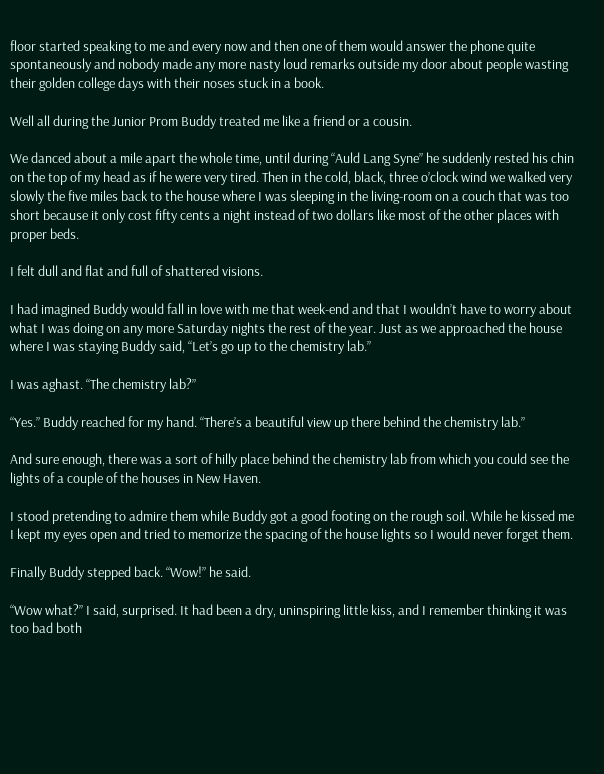floor started speaking to me and every now and then one of them would answer the phone quite spontaneously and nobody made any more nasty loud remarks outside my door about people wasting their golden college days with their noses stuck in a book.

Well all during the Junior Prom Buddy treated me like a friend or a cousin.

We danced about a mile apart the whole time, until during “Auld Lang Syne” he suddenly rested his chin on the top of my head as if he were very tired. Then in the cold, black, three o’clock wind we walked very slowly the five miles back to the house where I was sleeping in the living-room on a couch that was too short because it only cost fifty cents a night instead of two dollars like most of the other places with proper beds.

I felt dull and flat and full of shattered visions.

I had imagined Buddy would fall in love with me that week-end and that I wouldn’t have to worry about what I was doing on any more Saturday nights the rest of the year. Just as we approached the house where I was staying Buddy said, “Let’s go up to the chemistry lab.”

I was aghast. “The chemistry lab?”

“Yes.” Buddy reached for my hand. “There’s a beautiful view up there behind the chemistry lab.”

And sure enough, there was a sort of hilly place behind the chemistry lab from which you could see the lights of a couple of the houses in New Haven.

I stood pretending to admire them while Buddy got a good footing on the rough soil. While he kissed me I kept my eyes open and tried to memorize the spacing of the house lights so I would never forget them.

Finally Buddy stepped back. “Wow!” he said.

“Wow what?” I said, surprised. It had been a dry, uninspiring little kiss, and I remember thinking it was too bad both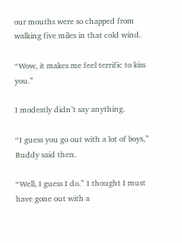our mouths were so chapped from walking five miles in that cold wind.

“Wow, it makes me feel terrific to kiss you.”

I modestly didn’t say anything.

“I guess you go out with a lot of boys,” Buddy said then.

“Well, I guess I do.” I thought I must have gone out with a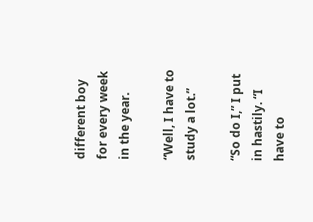different boy for every week in the year.

“Well, I have to study a lot.”

“So do I,” I put in hastily. “I have to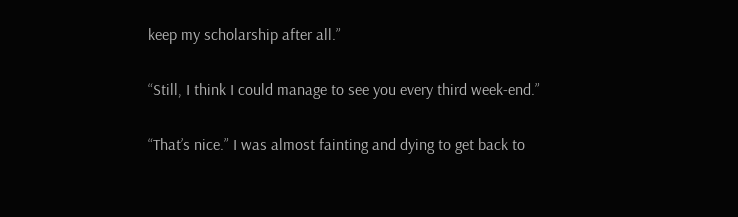keep my scholarship after all.”

“Still, I think I could manage to see you every third week-end.”

“That’s nice.” I was almost fainting and dying to get back to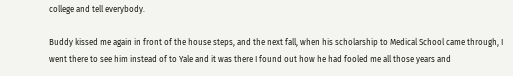college and tell everybody.

Buddy kissed me again in front of the house steps, and the next fall, when his scholarship to Medical School came through, I went there to see him instead of to Yale and it was there I found out how he had fooled me all those years and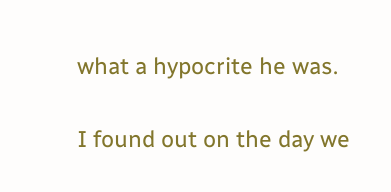what a hypocrite he was.

I found out on the day we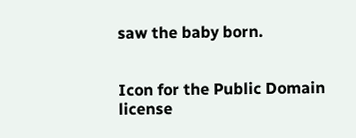saw the baby born.


Icon for the Public Domain license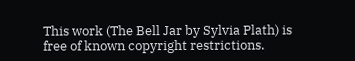This work (The Bell Jar by Sylvia Plath) is free of known copyright restrictions.